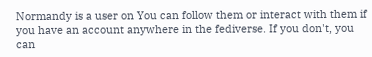Normandy is a user on You can follow them or interact with them if you have an account anywhere in the fediverse. If you don't, you can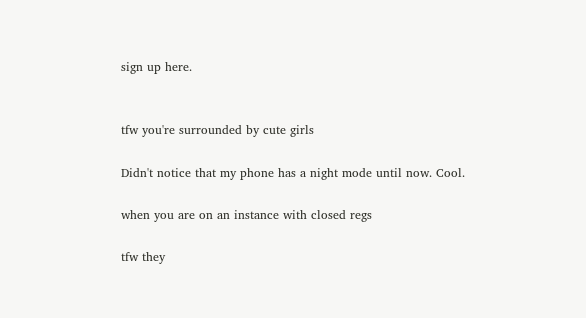sign up here.


tfw you're surrounded by cute girls

Didn't notice that my phone has a night mode until now. Cool.

when you are on an instance with closed regs

tfw they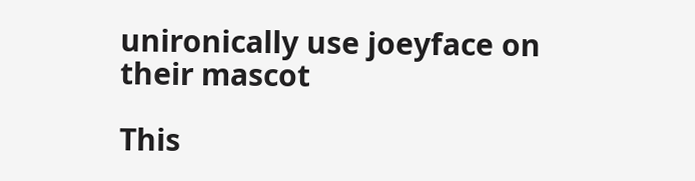unironically use joeyface on their mascot

This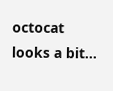octocat looks a bit...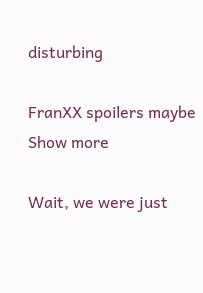disturbing

FranXX spoilers maybe Show more

Wait, we were just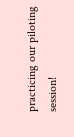practicing our piloting session!